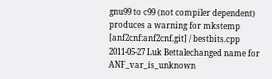gnu99 to c99 (not compiler dependent) produces a warning for mkstemp
[anf2cnf:anf2cnf.git] / bestbits.cpp
2011-05-27 Luk Bettalechanged name for ANF_var_is_unknown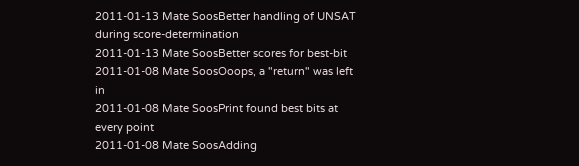2011-01-13 Mate SoosBetter handling of UNSAT during score-determination
2011-01-13 Mate SoosBetter scores for best-bit
2011-01-08 Mate SoosOoops, a "return" was left in
2011-01-08 Mate SoosPrint found best bits at every point
2011-01-08 Mate SoosAdding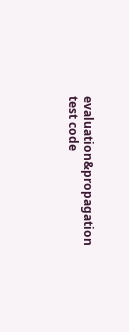evaluation&propagation test code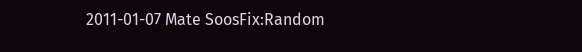2011-01-07 Mate SoosFix:Random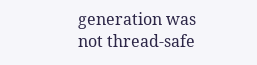generation was not thread-safe